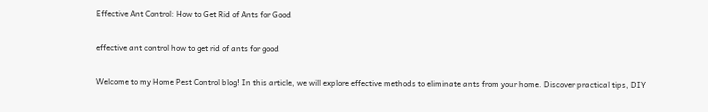Effective Ant Control: How to Get Rid of Ants for Good

effective ant control how to get rid of ants for good

Welcome to my Home Pest Control blog! In this article, we will explore effective methods to eliminate ants from your home. Discover practical tips, DIY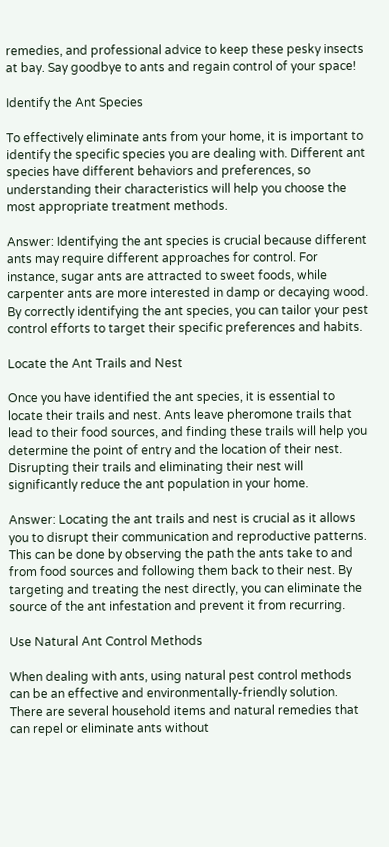remedies, and professional advice to keep these pesky insects at bay. Say goodbye to ants and regain control of your space!

Identify the Ant Species

To effectively eliminate ants from your home, it is important to identify the specific species you are dealing with. Different ant species have different behaviors and preferences, so understanding their characteristics will help you choose the most appropriate treatment methods.

Answer: Identifying the ant species is crucial because different ants may require different approaches for control. For instance, sugar ants are attracted to sweet foods, while carpenter ants are more interested in damp or decaying wood. By correctly identifying the ant species, you can tailor your pest control efforts to target their specific preferences and habits.

Locate the Ant Trails and Nest

Once you have identified the ant species, it is essential to locate their trails and nest. Ants leave pheromone trails that lead to their food sources, and finding these trails will help you determine the point of entry and the location of their nest. Disrupting their trails and eliminating their nest will significantly reduce the ant population in your home.

Answer: Locating the ant trails and nest is crucial as it allows you to disrupt their communication and reproductive patterns. This can be done by observing the path the ants take to and from food sources and following them back to their nest. By targeting and treating the nest directly, you can eliminate the source of the ant infestation and prevent it from recurring.

Use Natural Ant Control Methods

When dealing with ants, using natural pest control methods can be an effective and environmentally-friendly solution. There are several household items and natural remedies that can repel or eliminate ants without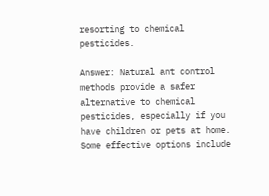resorting to chemical pesticides.

Answer: Natural ant control methods provide a safer alternative to chemical pesticides, especially if you have children or pets at home. Some effective options include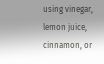using vinegar, lemon juice, cinnamon, or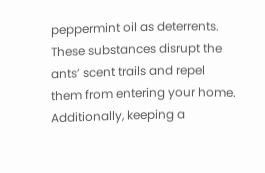peppermint oil as deterrents. These substances disrupt the ants’ scent trails and repel them from entering your home. Additionally, keeping a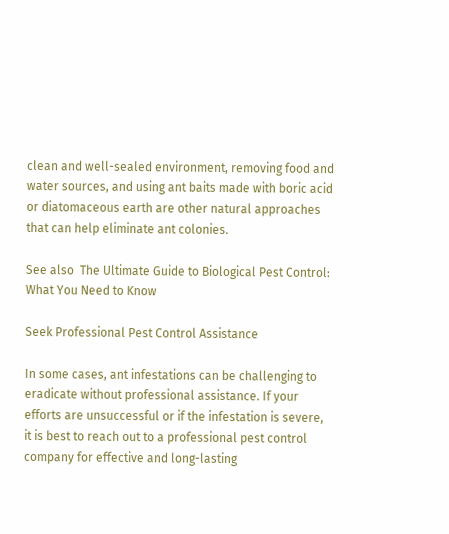clean and well-sealed environment, removing food and water sources, and using ant baits made with boric acid or diatomaceous earth are other natural approaches that can help eliminate ant colonies.

See also  The Ultimate Guide to Biological Pest Control: What You Need to Know

Seek Professional Pest Control Assistance

In some cases, ant infestations can be challenging to eradicate without professional assistance. If your efforts are unsuccessful or if the infestation is severe, it is best to reach out to a professional pest control company for effective and long-lasting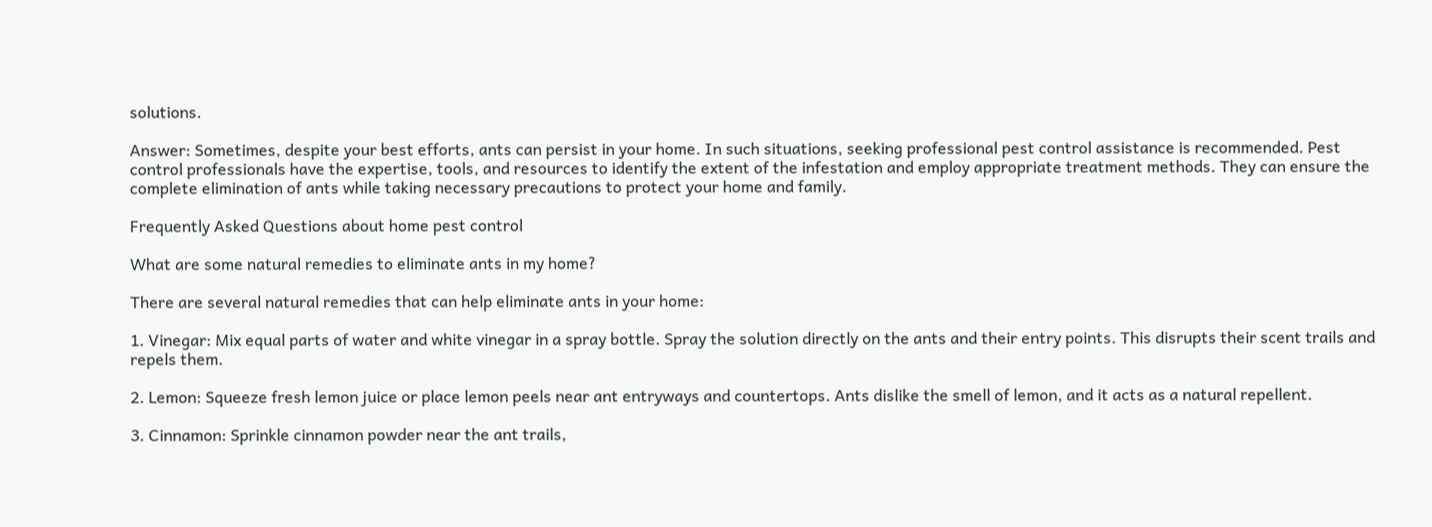solutions.

Answer: Sometimes, despite your best efforts, ants can persist in your home. In such situations, seeking professional pest control assistance is recommended. Pest control professionals have the expertise, tools, and resources to identify the extent of the infestation and employ appropriate treatment methods. They can ensure the complete elimination of ants while taking necessary precautions to protect your home and family.

Frequently Asked Questions about home pest control

What are some natural remedies to eliminate ants in my home?

There are several natural remedies that can help eliminate ants in your home:

1. Vinegar: Mix equal parts of water and white vinegar in a spray bottle. Spray the solution directly on the ants and their entry points. This disrupts their scent trails and repels them.

2. Lemon: Squeeze fresh lemon juice or place lemon peels near ant entryways and countertops. Ants dislike the smell of lemon, and it acts as a natural repellent.

3. Cinnamon: Sprinkle cinnamon powder near the ant trails,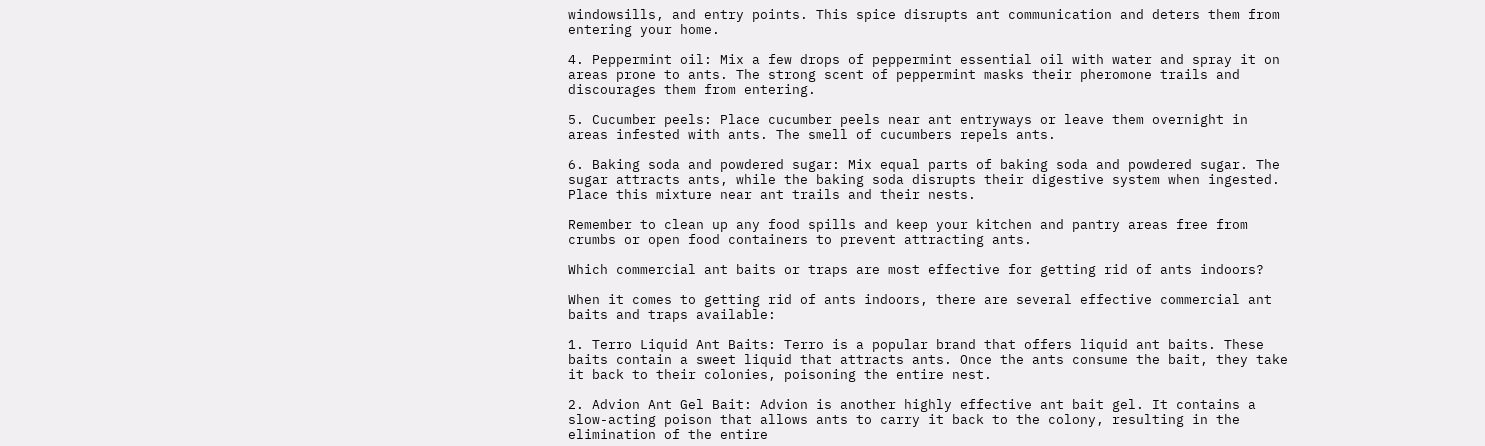windowsills, and entry points. This spice disrupts ant communication and deters them from entering your home.

4. Peppermint oil: Mix a few drops of peppermint essential oil with water and spray it on areas prone to ants. The strong scent of peppermint masks their pheromone trails and discourages them from entering.

5. Cucumber peels: Place cucumber peels near ant entryways or leave them overnight in areas infested with ants. The smell of cucumbers repels ants.

6. Baking soda and powdered sugar: Mix equal parts of baking soda and powdered sugar. The sugar attracts ants, while the baking soda disrupts their digestive system when ingested. Place this mixture near ant trails and their nests.

Remember to clean up any food spills and keep your kitchen and pantry areas free from crumbs or open food containers to prevent attracting ants.

Which commercial ant baits or traps are most effective for getting rid of ants indoors?

When it comes to getting rid of ants indoors, there are several effective commercial ant baits and traps available:

1. Terro Liquid Ant Baits: Terro is a popular brand that offers liquid ant baits. These baits contain a sweet liquid that attracts ants. Once the ants consume the bait, they take it back to their colonies, poisoning the entire nest.

2. Advion Ant Gel Bait: Advion is another highly effective ant bait gel. It contains a slow-acting poison that allows ants to carry it back to the colony, resulting in the elimination of the entire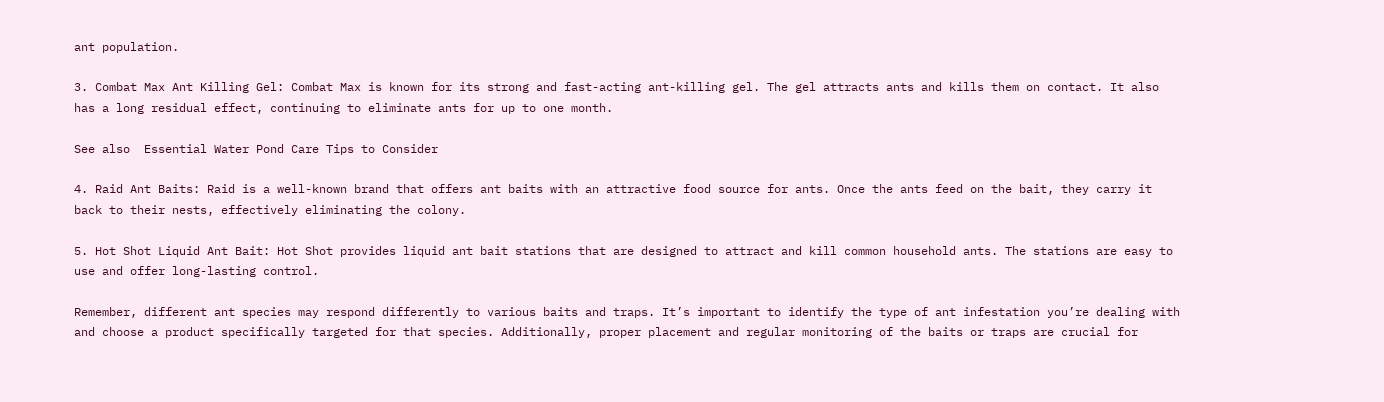ant population.

3. Combat Max Ant Killing Gel: Combat Max is known for its strong and fast-acting ant-killing gel. The gel attracts ants and kills them on contact. It also has a long residual effect, continuing to eliminate ants for up to one month.

See also  Essential Water Pond Care Tips to Consider

4. Raid Ant Baits: Raid is a well-known brand that offers ant baits with an attractive food source for ants. Once the ants feed on the bait, they carry it back to their nests, effectively eliminating the colony.

5. Hot Shot Liquid Ant Bait: Hot Shot provides liquid ant bait stations that are designed to attract and kill common household ants. The stations are easy to use and offer long-lasting control.

Remember, different ant species may respond differently to various baits and traps. It’s important to identify the type of ant infestation you’re dealing with and choose a product specifically targeted for that species. Additionally, proper placement and regular monitoring of the baits or traps are crucial for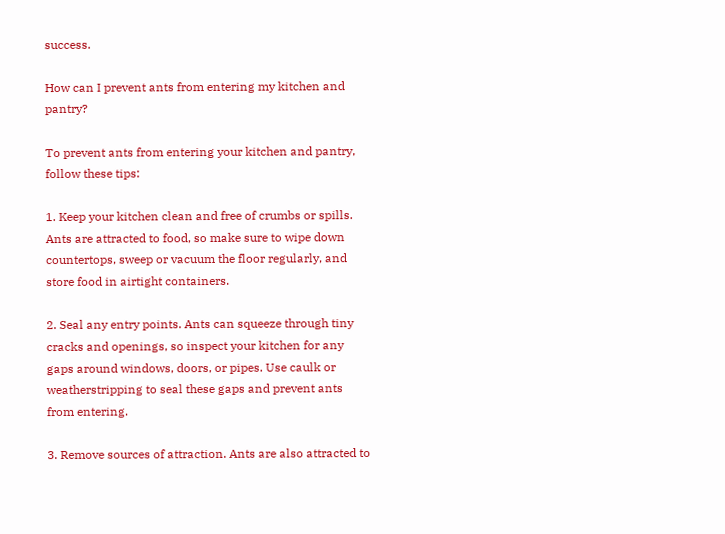success.

How can I prevent ants from entering my kitchen and pantry?

To prevent ants from entering your kitchen and pantry, follow these tips:

1. Keep your kitchen clean and free of crumbs or spills. Ants are attracted to food, so make sure to wipe down countertops, sweep or vacuum the floor regularly, and store food in airtight containers.

2. Seal any entry points. Ants can squeeze through tiny cracks and openings, so inspect your kitchen for any gaps around windows, doors, or pipes. Use caulk or weatherstripping to seal these gaps and prevent ants from entering.

3. Remove sources of attraction. Ants are also attracted to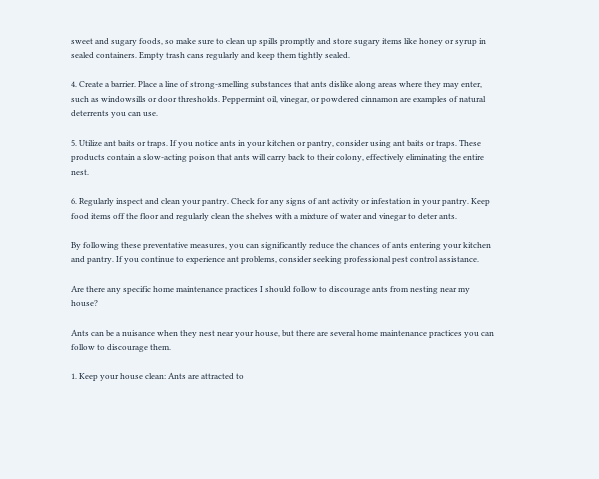sweet and sugary foods, so make sure to clean up spills promptly and store sugary items like honey or syrup in sealed containers. Empty trash cans regularly and keep them tightly sealed.

4. Create a barrier. Place a line of strong-smelling substances that ants dislike along areas where they may enter, such as windowsills or door thresholds. Peppermint oil, vinegar, or powdered cinnamon are examples of natural deterrents you can use.

5. Utilize ant baits or traps. If you notice ants in your kitchen or pantry, consider using ant baits or traps. These products contain a slow-acting poison that ants will carry back to their colony, effectively eliminating the entire nest.

6. Regularly inspect and clean your pantry. Check for any signs of ant activity or infestation in your pantry. Keep food items off the floor and regularly clean the shelves with a mixture of water and vinegar to deter ants.

By following these preventative measures, you can significantly reduce the chances of ants entering your kitchen and pantry. If you continue to experience ant problems, consider seeking professional pest control assistance.

Are there any specific home maintenance practices I should follow to discourage ants from nesting near my house?

Ants can be a nuisance when they nest near your house, but there are several home maintenance practices you can follow to discourage them.

1. Keep your house clean: Ants are attracted to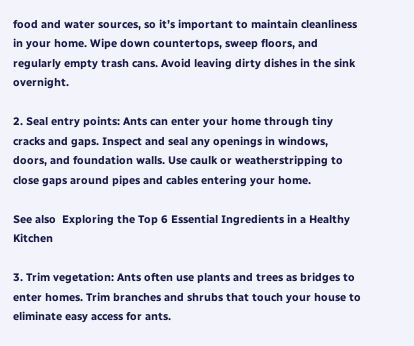food and water sources, so it’s important to maintain cleanliness in your home. Wipe down countertops, sweep floors, and regularly empty trash cans. Avoid leaving dirty dishes in the sink overnight.

2. Seal entry points: Ants can enter your home through tiny cracks and gaps. Inspect and seal any openings in windows, doors, and foundation walls. Use caulk or weatherstripping to close gaps around pipes and cables entering your home.

See also  Exploring the Top 6 Essential Ingredients in a Healthy Kitchen

3. Trim vegetation: Ants often use plants and trees as bridges to enter homes. Trim branches and shrubs that touch your house to eliminate easy access for ants.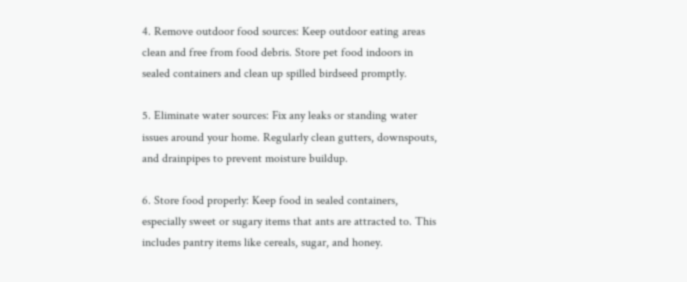4. Remove outdoor food sources: Keep outdoor eating areas clean and free from food debris. Store pet food indoors in sealed containers and clean up spilled birdseed promptly.

5. Eliminate water sources: Fix any leaks or standing water issues around your home. Regularly clean gutters, downspouts, and drainpipes to prevent moisture buildup.

6. Store food properly: Keep food in sealed containers, especially sweet or sugary items that ants are attracted to. This includes pantry items like cereals, sugar, and honey.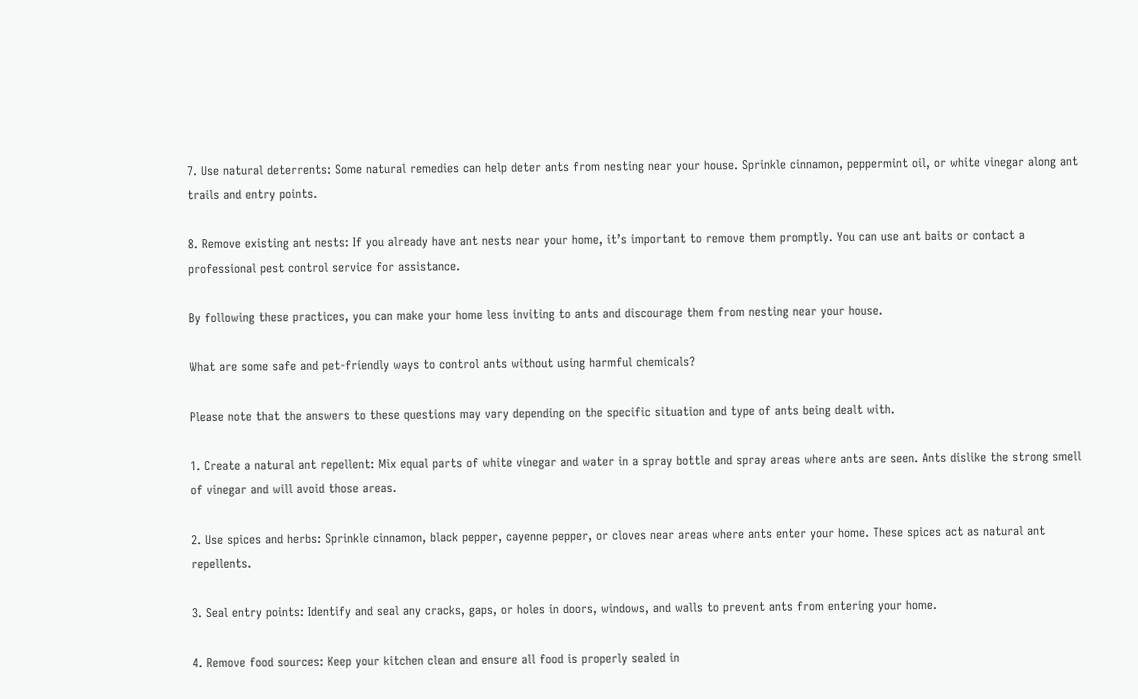7. Use natural deterrents: Some natural remedies can help deter ants from nesting near your house. Sprinkle cinnamon, peppermint oil, or white vinegar along ant trails and entry points.

8. Remove existing ant nests: If you already have ant nests near your home, it’s important to remove them promptly. You can use ant baits or contact a professional pest control service for assistance.

By following these practices, you can make your home less inviting to ants and discourage them from nesting near your house.

What are some safe and pet-friendly ways to control ants without using harmful chemicals?

Please note that the answers to these questions may vary depending on the specific situation and type of ants being dealt with.

1. Create a natural ant repellent: Mix equal parts of white vinegar and water in a spray bottle and spray areas where ants are seen. Ants dislike the strong smell of vinegar and will avoid those areas.

2. Use spices and herbs: Sprinkle cinnamon, black pepper, cayenne pepper, or cloves near areas where ants enter your home. These spices act as natural ant repellents.

3. Seal entry points: Identify and seal any cracks, gaps, or holes in doors, windows, and walls to prevent ants from entering your home.

4. Remove food sources: Keep your kitchen clean and ensure all food is properly sealed in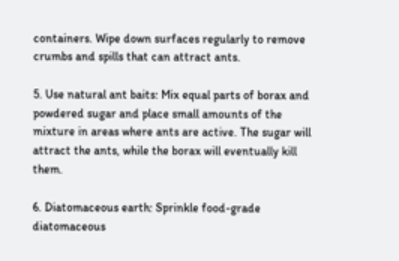containers. Wipe down surfaces regularly to remove crumbs and spills that can attract ants.

5. Use natural ant baits: Mix equal parts of borax and powdered sugar and place small amounts of the mixture in areas where ants are active. The sugar will attract the ants, while the borax will eventually kill them.

6. Diatomaceous earth: Sprinkle food-grade diatomaceous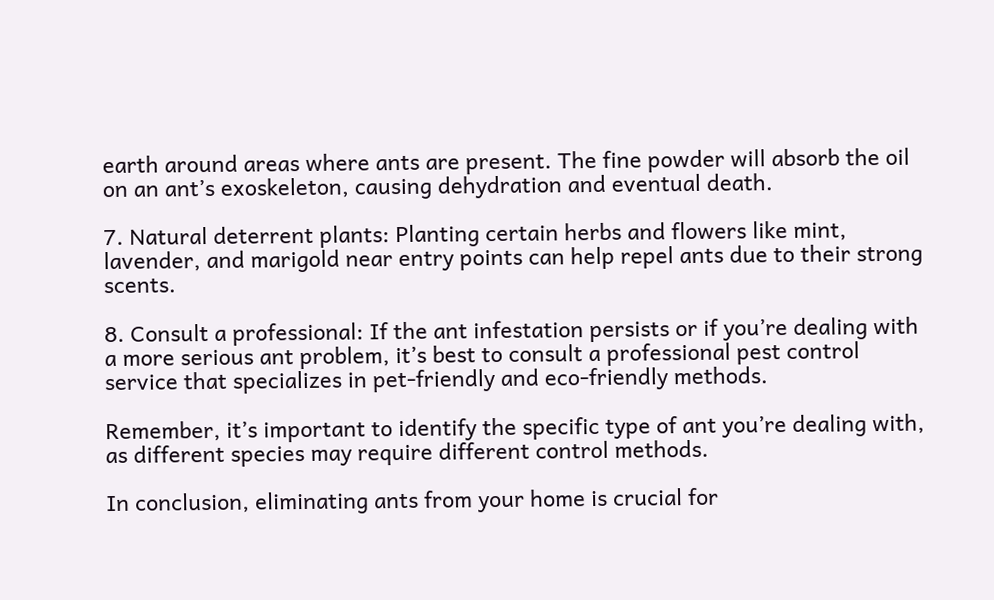earth around areas where ants are present. The fine powder will absorb the oil on an ant’s exoskeleton, causing dehydration and eventual death.

7. Natural deterrent plants: Planting certain herbs and flowers like mint, lavender, and marigold near entry points can help repel ants due to their strong scents.

8. Consult a professional: If the ant infestation persists or if you’re dealing with a more serious ant problem, it’s best to consult a professional pest control service that specializes in pet-friendly and eco-friendly methods.

Remember, it’s important to identify the specific type of ant you’re dealing with, as different species may require different control methods.

In conclusion, eliminating ants from your home is crucial for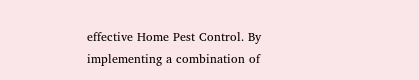effective Home Pest Control. By implementing a combination of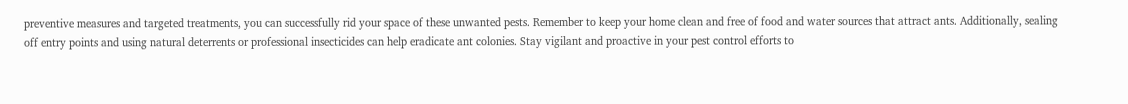preventive measures and targeted treatments, you can successfully rid your space of these unwanted pests. Remember to keep your home clean and free of food and water sources that attract ants. Additionally, sealing off entry points and using natural deterrents or professional insecticides can help eradicate ant colonies. Stay vigilant and proactive in your pest control efforts to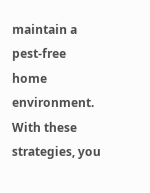maintain a pest-free home environment. With these strategies, you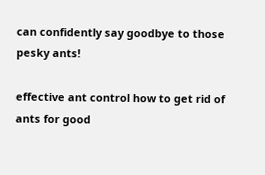can confidently say goodbye to those pesky ants!

effective ant control how to get rid of ants for good